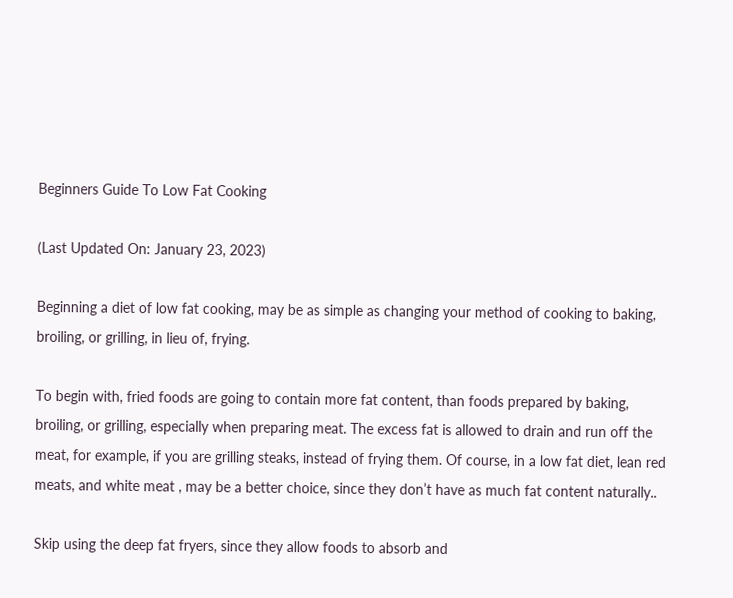Beginners Guide To Low Fat Cooking

(Last Updated On: January 23, 2023)

Beginning a diet of low fat cooking, may be as simple as changing your method of cooking to baking, broiling, or grilling, in lieu of, frying.

To begin with, fried foods are going to contain more fat content, than foods prepared by baking, broiling, or grilling, especially when preparing meat. The excess fat is allowed to drain and run off the meat, for example, if you are grilling steaks, instead of frying them. Of course, in a low fat diet, lean red meats, and white meat , may be a better choice, since they don’t have as much fat content naturally..

Skip using the deep fat fryers, since they allow foods to absorb and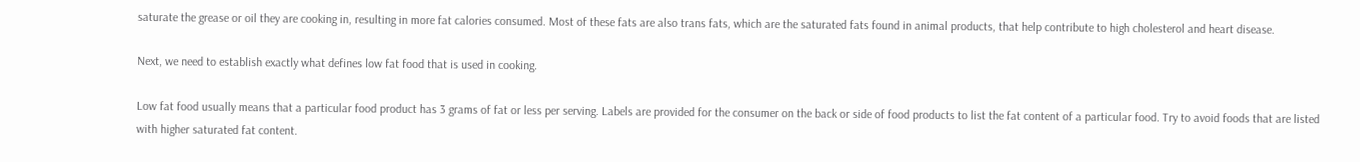saturate the grease or oil they are cooking in, resulting in more fat calories consumed. Most of these fats are also trans fats, which are the saturated fats found in animal products, that help contribute to high cholesterol and heart disease.

Next, we need to establish exactly what defines low fat food that is used in cooking.

Low fat food usually means that a particular food product has 3 grams of fat or less per serving. Labels are provided for the consumer on the back or side of food products to list the fat content of a particular food. Try to avoid foods that are listed with higher saturated fat content.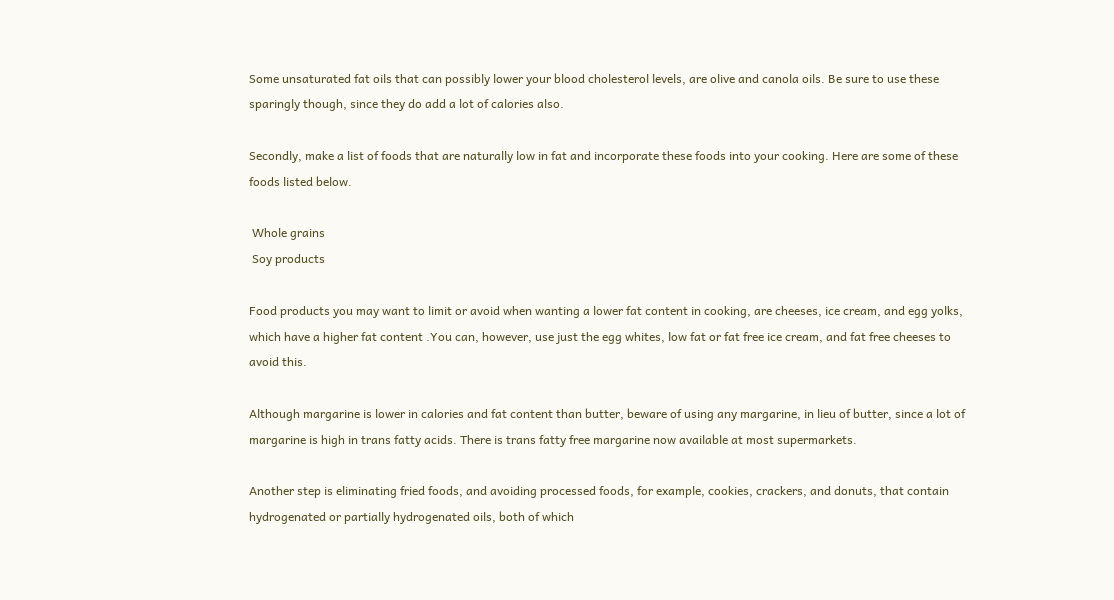Some unsaturated fat oils that can possibly lower your blood cholesterol levels, are olive and canola oils. Be sure to use these sparingly though, since they do add a lot of calories also.

Secondly, make a list of foods that are naturally low in fat and incorporate these foods into your cooking. Here are some of these foods listed below.

 Whole grains
 Soy products

Food products you may want to limit or avoid when wanting a lower fat content in cooking, are cheeses, ice cream, and egg yolks, which have a higher fat content .You can, however, use just the egg whites, low fat or fat free ice cream, and fat free cheeses to avoid this.

Although margarine is lower in calories and fat content than butter, beware of using any margarine, in lieu of butter, since a lot of margarine is high in trans fatty acids. There is trans fatty free margarine now available at most supermarkets.

Another step is eliminating fried foods, and avoiding processed foods, for example, cookies, crackers, and donuts, that contain hydrogenated or partially hydrogenated oils, both of which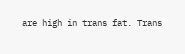are high in trans fat. Trans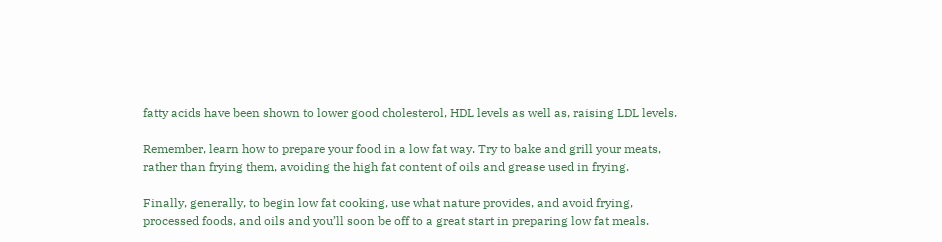fatty acids have been shown to lower good cholesterol, HDL levels as well as, raising LDL levels.

Remember, learn how to prepare your food in a low fat way. Try to bake and grill your meats, rather than frying them, avoiding the high fat content of oils and grease used in frying.

Finally, generally, to begin low fat cooking, use what nature provides, and avoid frying, processed foods, and oils and you’ll soon be off to a great start in preparing low fat meals.